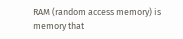RAM (random access memory) is memory that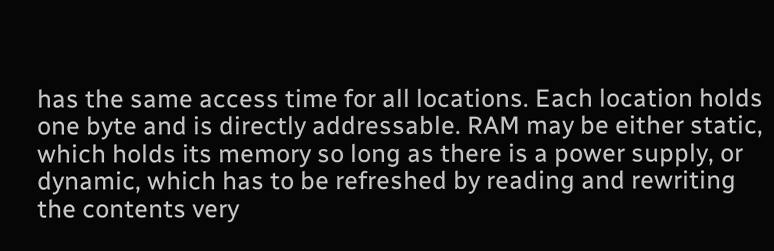has the same access time for all locations. Each location holds one byte and is directly addressable. RAM may be either static, which holds its memory so long as there is a power supply, or dynamic, which has to be refreshed by reading and rewriting the contents very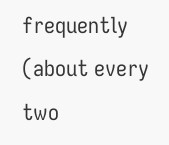frequently (about every two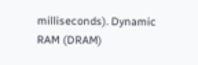milliseconds). Dynamic RAM (DRAM)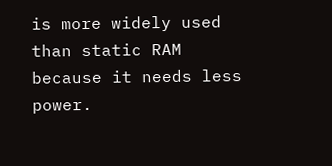is more widely used than static RAM because it needs less power.